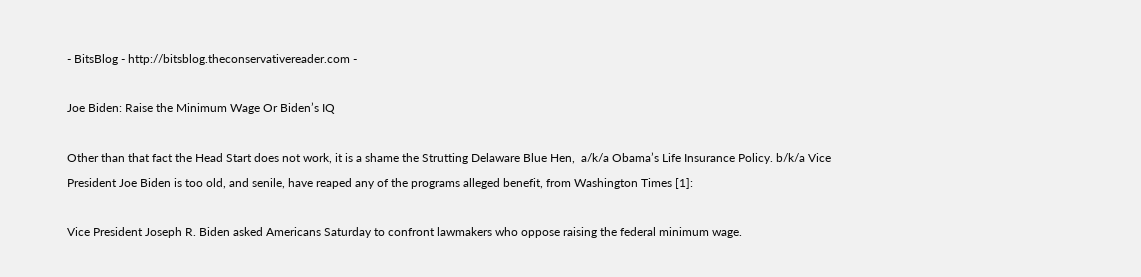- BitsBlog - http://bitsblog.theconservativereader.com -

Joe Biden: Raise the Minimum Wage Or Biden’s IQ

Other than that fact the Head Start does not work, it is a shame the Strutting Delaware Blue Hen,  a/k/a Obama’s Life Insurance Policy. b/k/a Vice President Joe Biden is too old, and senile, have reaped any of the programs alleged benefit, from Washington Times [1]:

Vice President Joseph R. Biden asked Americans Saturday to confront lawmakers who oppose raising the federal minimum wage.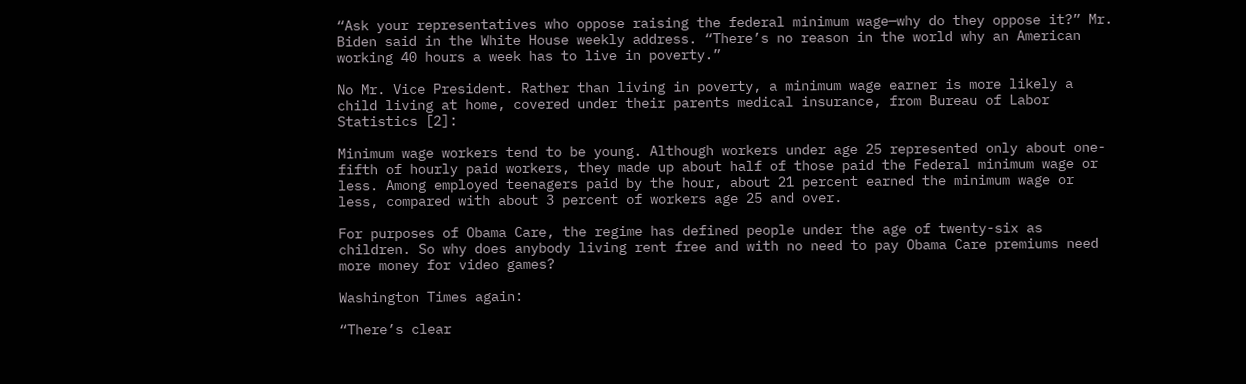“Ask your representatives who oppose raising the federal minimum wage—why do they oppose it?” Mr. Biden said in the White House weekly address. “There’s no reason in the world why an American working 40 hours a week has to live in poverty.”

No Mr. Vice President. Rather than living in poverty, a minimum wage earner is more likely a child living at home, covered under their parents medical insurance, from Bureau of Labor Statistics [2]:

Minimum wage workers tend to be young. Although workers under age 25 represented only about one-fifth of hourly paid workers, they made up about half of those paid the Federal minimum wage or less. Among employed teenagers paid by the hour, about 21 percent earned the minimum wage or less, compared with about 3 percent of workers age 25 and over.

For purposes of Obama Care, the regime has defined people under the age of twenty-six as children. So why does anybody living rent free and with no need to pay Obama Care premiums need more money for video games?

Washington Times again:

“There’s clear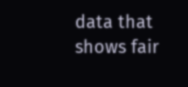data that shows fair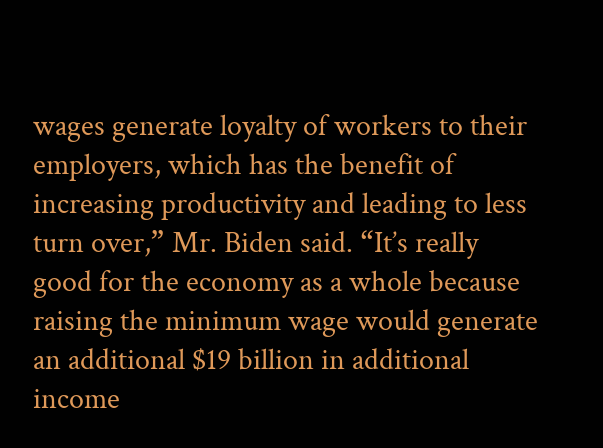wages generate loyalty of workers to their employers, which has the benefit of increasing productivity and leading to less turn over,” Mr. Biden said. “It’s really good for the economy as a whole because raising the minimum wage would generate an additional $19 billion in additional income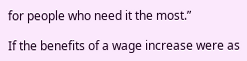for people who need it the most.”

If the benefits of a wage increase were as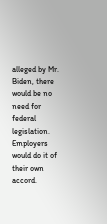alleged by Mr. Biden, there would be no need for federal legislation. Employers would do it of their own accord.